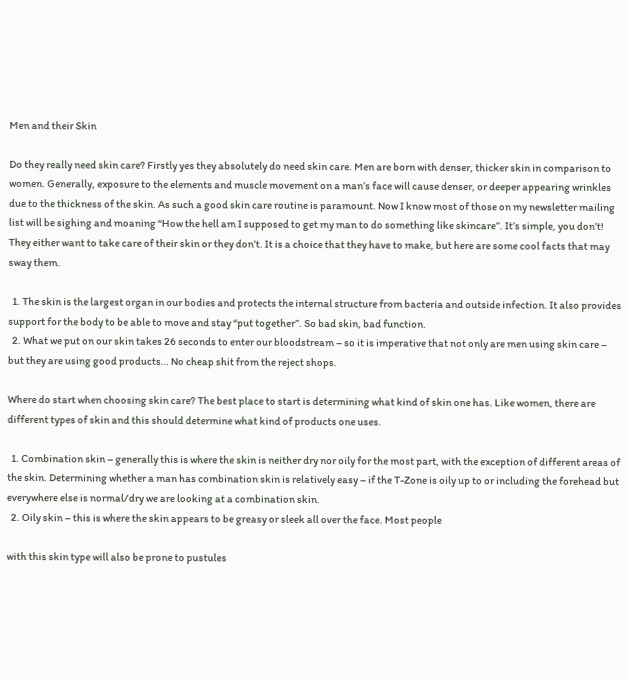Men and their Skin

Do they really need skin care? Firstly yes they absolutely do need skin care. Men are born with denser, thicker skin in comparison to women. Generally, exposure to the elements and muscle movement on a man’s face will cause denser, or deeper appearing wrinkles due to the thickness of the skin. As such a good skin care routine is paramount. Now I know most of those on my newsletter mailing list will be sighing and moaning “How the hell am I supposed to get my man to do something like skincare”. It’s simple, you don’t! They either want to take care of their skin or they don’t. It is a choice that they have to make, but here are some cool facts that may sway them.

  1. The skin is the largest organ in our bodies and protects the internal structure from bacteria and outside infection. It also provides support for the body to be able to move and stay “put together”. So bad skin, bad function.
  2. What we put on our skin takes 26 seconds to enter our bloodstream – so it is imperative that not only are men using skin care – but they are using good products… No cheap shit from the reject shops.

Where do start when choosing skin care? The best place to start is determining what kind of skin one has. Like women, there are different types of skin and this should determine what kind of products one uses.

  1. Combination skin – generally this is where the skin is neither dry nor oily for the most part, with the exception of different areas of the skin. Determining whether a man has combination skin is relatively easy – if the T-Zone is oily up to or including the forehead but everywhere else is normal/dry we are looking at a combination skin.
  2. Oily skin – this is where the skin appears to be greasy or sleek all over the face. Most people

with this skin type will also be prone to pustules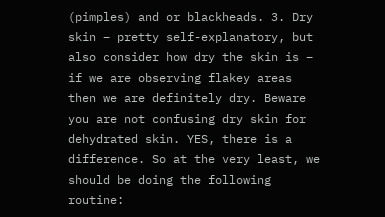(pimples) and or blackheads. 3. Dry skin – pretty self-explanatory, but also consider how dry the skin is – if we are observing flakey areas then we are definitely dry. Beware you are not confusing dry skin for dehydrated skin. YES, there is a difference. So at the very least, we should be doing the following routine: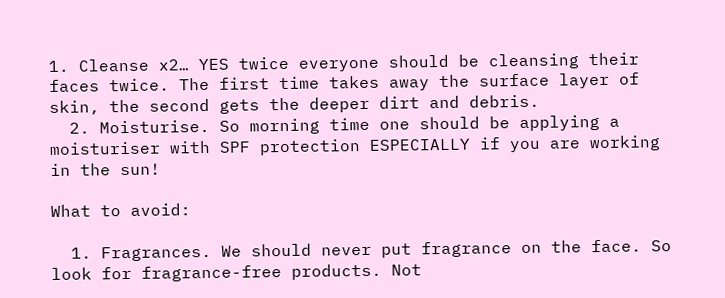1. Cleanse x2… YES twice everyone should be cleansing their faces twice. The first time takes away the surface layer of skin, the second gets the deeper dirt and debris.
  2. Moisturise. So morning time one should be applying a moisturiser with SPF protection ESPECIALLY if you are working in the sun!

What to avoid:

  1. Fragrances. We should never put fragrance on the face. So look for fragrance-free products. Not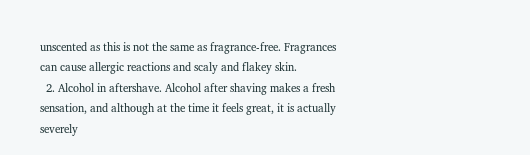unscented as this is not the same as fragrance-free. Fragrances can cause allergic reactions and scaly and flakey skin.
  2. Alcohol in aftershave. Alcohol after shaving makes a fresh sensation, and although at the time it feels great, it is actually severely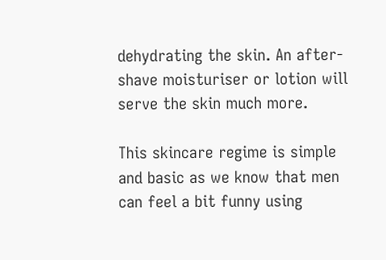dehydrating the skin. An after-shave moisturiser or lotion will serve the skin much more.

This skincare regime is simple and basic as we know that men can feel a bit funny using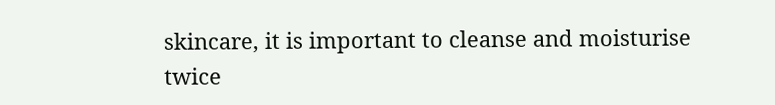skincare, it is important to cleanse and moisturise twice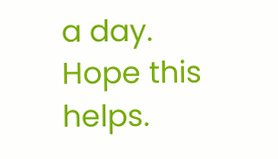a day. Hope this helps.